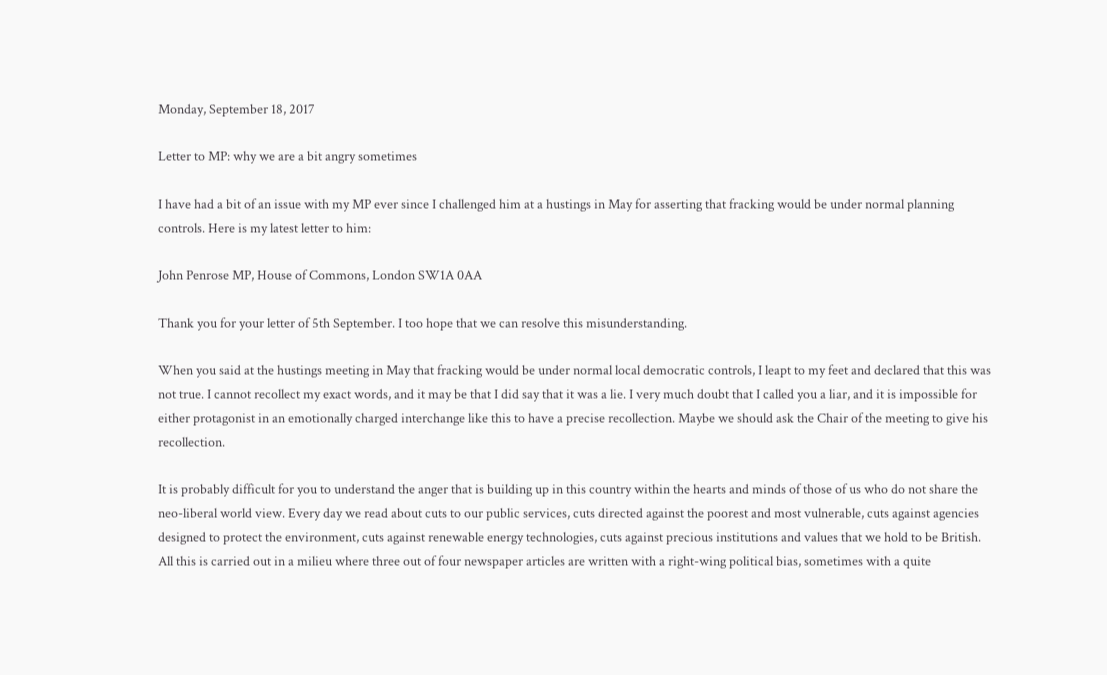Monday, September 18, 2017

Letter to MP: why we are a bit angry sometimes

I have had a bit of an issue with my MP ever since I challenged him at a hustings in May for asserting that fracking would be under normal planning controls. Here is my latest letter to him:

John Penrose MP, House of Commons, London SW1A 0AA

Thank you for your letter of 5th September. I too hope that we can resolve this misunderstanding.

When you said at the hustings meeting in May that fracking would be under normal local democratic controls, I leapt to my feet and declared that this was not true. I cannot recollect my exact words, and it may be that I did say that it was a lie. I very much doubt that I called you a liar, and it is impossible for either protagonist in an emotionally charged interchange like this to have a precise recollection. Maybe we should ask the Chair of the meeting to give his recollection.

It is probably difficult for you to understand the anger that is building up in this country within the hearts and minds of those of us who do not share the neo-liberal world view. Every day we read about cuts to our public services, cuts directed against the poorest and most vulnerable, cuts against agencies designed to protect the environment, cuts against renewable energy technologies, cuts against precious institutions and values that we hold to be British. All this is carried out in a milieu where three out of four newspaper articles are written with a right-wing political bias, sometimes with a quite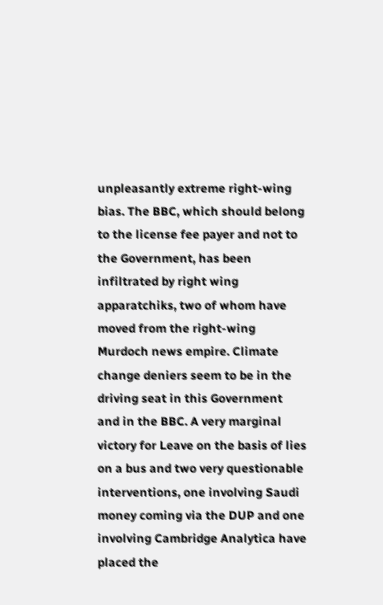unpleasantly extreme right-wing bias. The BBC, which should belong to the license fee payer and not to the Government, has been infiltrated by right wing apparatchiks, two of whom have moved from the right-wing Murdoch news empire. Climate change deniers seem to be in the driving seat in this Government and in the BBC. A very marginal victory for Leave on the basis of lies on a bus and two very questionable interventions, one involving Saudi money coming via the DUP and one involving Cambridge Analytica have placed the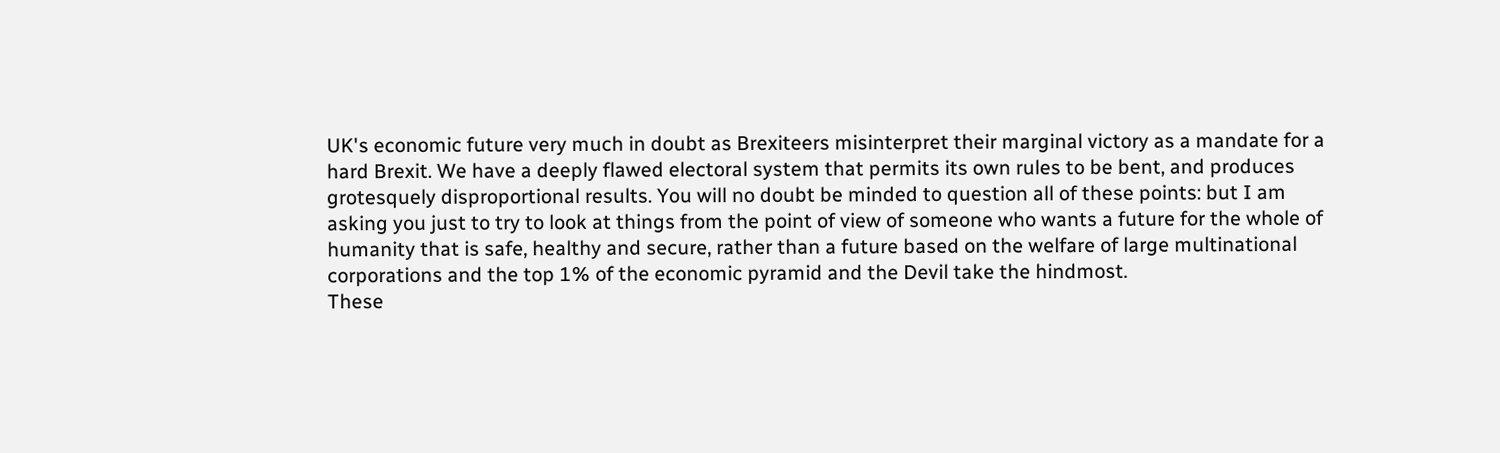UK's economic future very much in doubt as Brexiteers misinterpret their marginal victory as a mandate for a hard Brexit. We have a deeply flawed electoral system that permits its own rules to be bent, and produces grotesquely disproportional results. You will no doubt be minded to question all of these points: but I am asking you just to try to look at things from the point of view of someone who wants a future for the whole of humanity that is safe, healthy and secure, rather than a future based on the welfare of large multinational corporations and the top 1% of the economic pyramid and the Devil take the hindmost.
These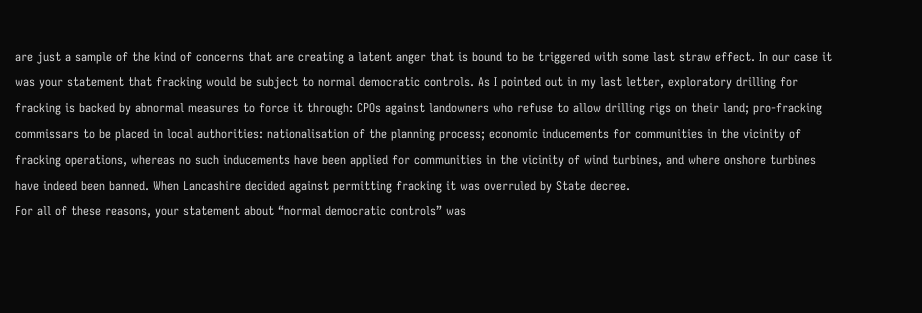are just a sample of the kind of concerns that are creating a latent anger that is bound to be triggered with some last straw effect. In our case it was your statement that fracking would be subject to normal democratic controls. As I pointed out in my last letter, exploratory drilling for fracking is backed by abnormal measures to force it through: CPOs against landowners who refuse to allow drilling rigs on their land; pro-fracking commissars to be placed in local authorities: nationalisation of the planning process; economic inducements for communities in the vicinity of fracking operations, whereas no such inducements have been applied for communities in the vicinity of wind turbines, and where onshore turbines have indeed been banned. When Lancashire decided against permitting fracking it was overruled by State decree.
For all of these reasons, your statement about “normal democratic controls” was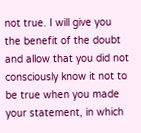not true. I will give you the benefit of the doubt and allow that you did not consciously know it not to be true when you made your statement, in which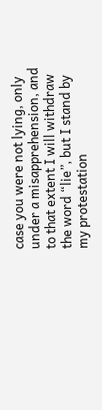case you were not lying, only under a misapprehension, and to that extent I will withdraw the word “lie”, but I stand by my protestation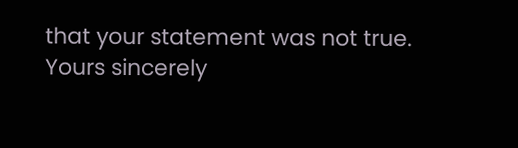that your statement was not true.
Yours sincerely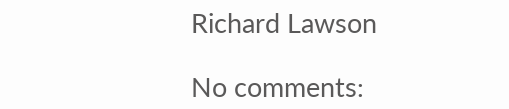Richard Lawson

No comments: